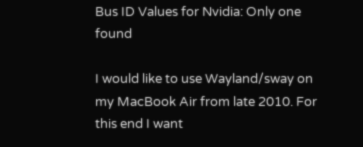Bus ID Values for Nvidia: Only one found

I would like to use Wayland/sway on my MacBook Air from late 2010. For this end I want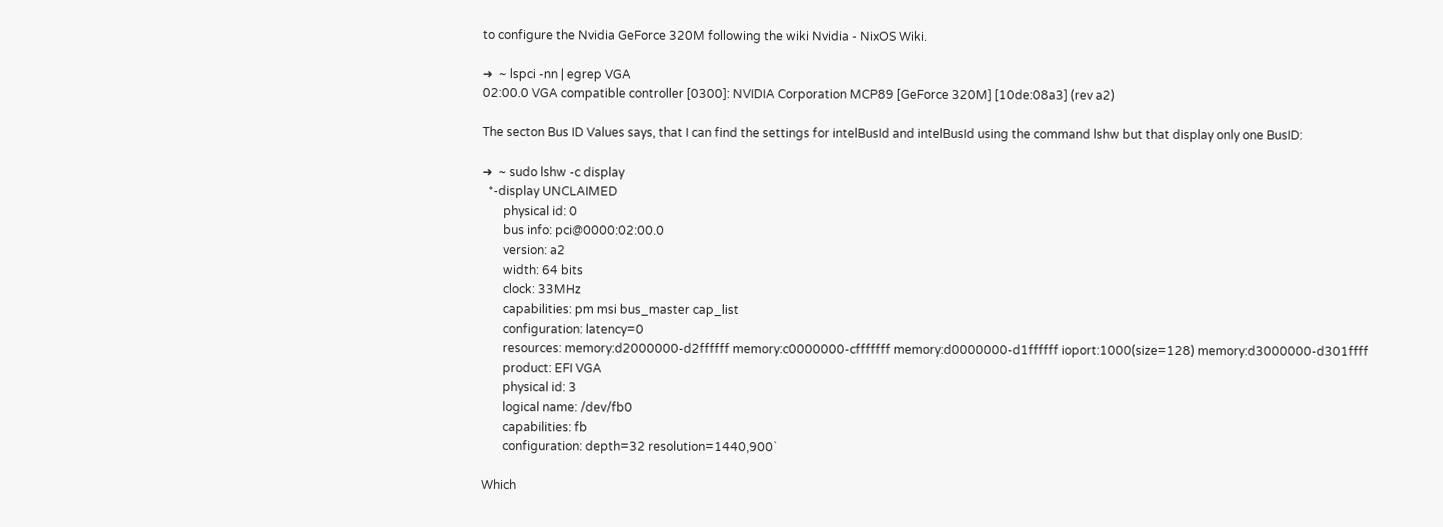to configure the Nvidia GeForce 320M following the wiki Nvidia - NixOS Wiki.

➜  ~ lspci -nn | egrep VGA
02:00.0 VGA compatible controller [0300]: NVIDIA Corporation MCP89 [GeForce 320M] [10de:08a3] (rev a2)

The secton Bus ID Values says, that I can find the settings for intelBusId and intelBusId using the command lshw but that display only one BusID:

➜  ~ sudo lshw -c display
  *-display UNCLAIMED
       physical id: 0
       bus info: pci@0000:02:00.0
       version: a2
       width: 64 bits
       clock: 33MHz
       capabilities: pm msi bus_master cap_list
       configuration: latency=0
       resources: memory:d2000000-d2ffffff memory:c0000000-cfffffff memory:d0000000-d1ffffff ioport:1000(size=128) memory:d3000000-d301ffff
       product: EFI VGA
       physical id: 3
       logical name: /dev/fb0
       capabilities: fb
       configuration: depth=32 resolution=1440,900`

Which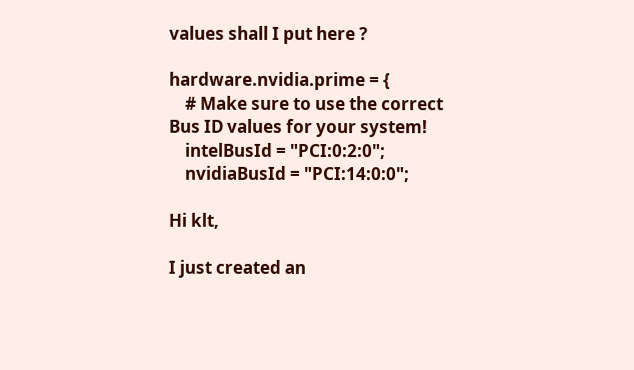values shall I put here ?

hardware.nvidia.prime = {
    # Make sure to use the correct Bus ID values for your system!
    intelBusId = "PCI:0:2:0";
    nvidiaBusId = "PCI:14:0:0";

Hi klt,

I just created an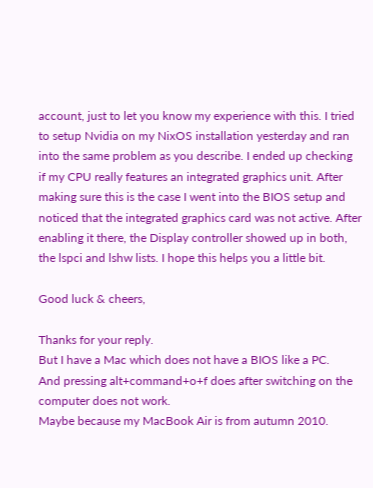account, just to let you know my experience with this. I tried to setup Nvidia on my NixOS installation yesterday and ran into the same problem as you describe. I ended up checking if my CPU really features an integrated graphics unit. After making sure this is the case I went into the BIOS setup and noticed that the integrated graphics card was not active. After enabling it there, the Display controller showed up in both, the lspci and lshw lists. I hope this helps you a little bit.

Good luck & cheers,

Thanks for your reply.
But I have a Mac which does not have a BIOS like a PC.
And pressing alt+command+o+f does after switching on the computer does not work.
Maybe because my MacBook Air is from autumn 2010.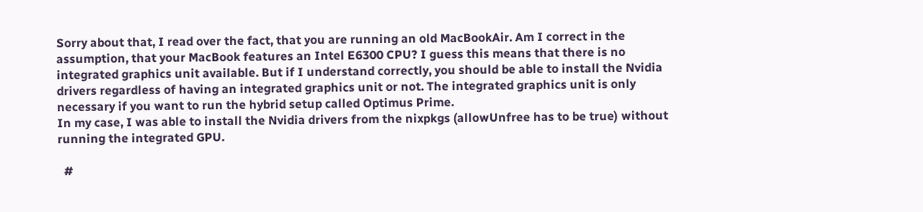Sorry about that, I read over the fact, that you are running an old MacBookAir. Am I correct in the assumption, that your MacBook features an Intel E6300 CPU? I guess this means that there is no integrated graphics unit available. But if I understand correctly, you should be able to install the Nvidia drivers regardless of having an integrated graphics unit or not. The integrated graphics unit is only necessary if you want to run the hybrid setup called Optimus Prime.
In my case, I was able to install the Nvidia drivers from the nixpkgs (allowUnfree has to be true) without running the integrated GPU.

  #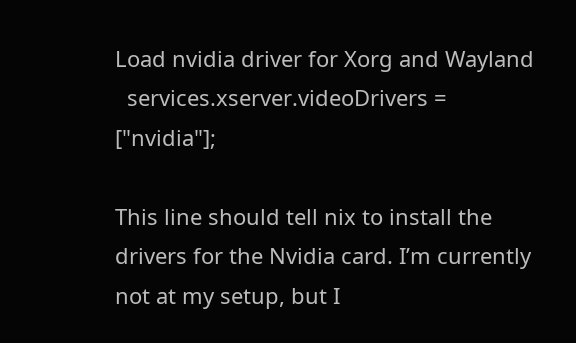Load nvidia driver for Xorg and Wayland
  services.xserver.videoDrivers = ["nvidia"];

This line should tell nix to install the drivers for the Nvidia card. I’m currently not at my setup, but I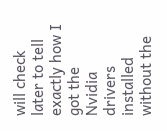will check later to tell exactly how I got the Nvidia drivers installed without the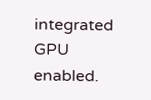integrated GPU enabled.